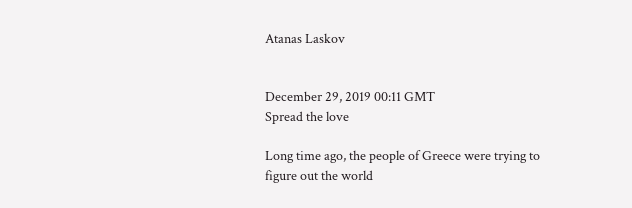Atanas Laskov


December 29, 2019 00:11 GMT
Spread the love

Long time ago, the people of Greece were trying to figure out the world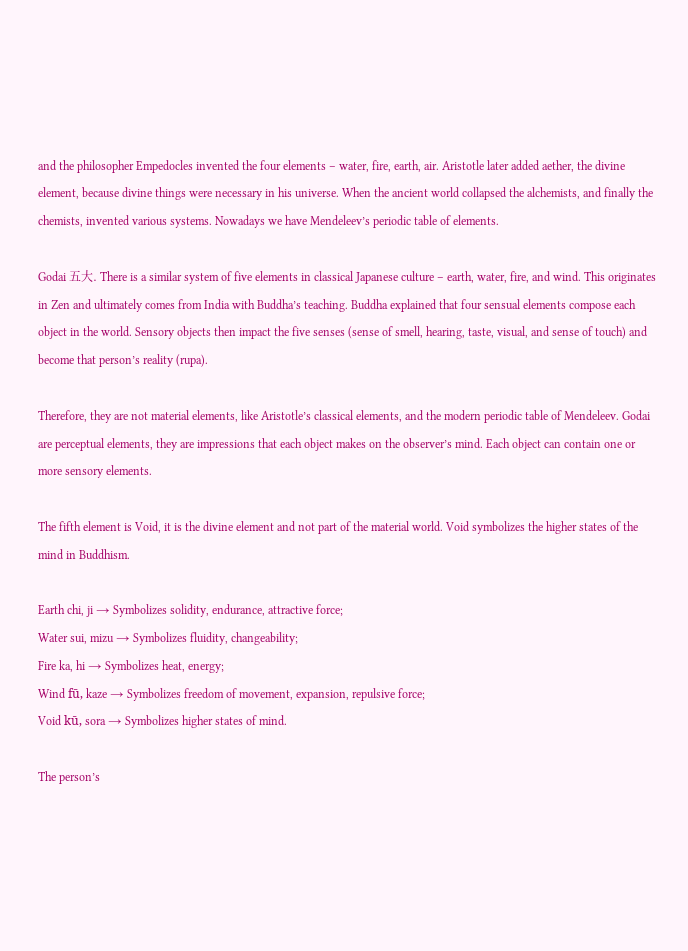and the philosopher Empedocles invented the four elements – water, fire, earth, air. Aristotle later added aether, the divine element, because divine things were necessary in his universe. When the ancient world collapsed the alchemists, and finally the chemists, invented various systems. Nowadays we have Mendeleev’s periodic table of elements.

Godai 五大. There is a similar system of five elements in classical Japanese culture – earth, water, fire, and wind. This originates in Zen and ultimately comes from India with Buddha’s teaching. Buddha explained that four sensual elements compose each object in the world. Sensory objects then impact the five senses (sense of smell, hearing, taste, visual, and sense of touch) and become that person’s reality (rupa).

Therefore, they are not material elements, like Aristotle’s classical elements, and the modern periodic table of Mendeleev. Godai are perceptual elements, they are impressions that each object makes on the observer’s mind. Each object can contain one or more sensory elements.

The fifth element is Void, it is the divine element and not part of the material world. Void symbolizes the higher states of the mind in Buddhism.

Earth chi, ji → Symbolizes solidity, endurance, attractive force;
Water sui, mizu → Symbolizes fluidity, changeability;
Fire ka, hi → Symbolizes heat, energy;
Wind fū, kaze → Symbolizes freedom of movement, expansion, repulsive force;
Void kū, sora → Symbolizes higher states of mind.

The person’s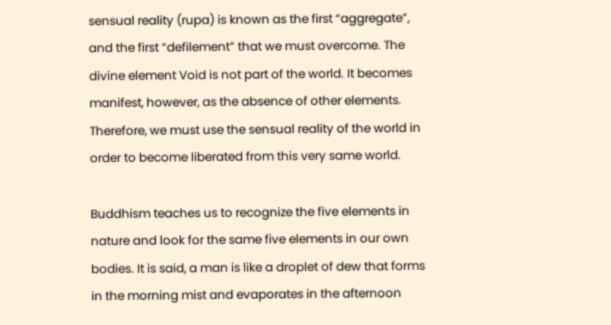sensual reality (rupa) is known as the first “aggregate”, and the first “defilement” that we must overcome. The divine element Void is not part of the world. It becomes manifest, however, as the absence of other elements. Therefore, we must use the sensual reality of the world in order to become liberated from this very same world.

Buddhism teaches us to recognize the five elements in nature and look for the same five elements in our own bodies. It is said, a man is like a droplet of dew that forms in the morning mist and evaporates in the afternoon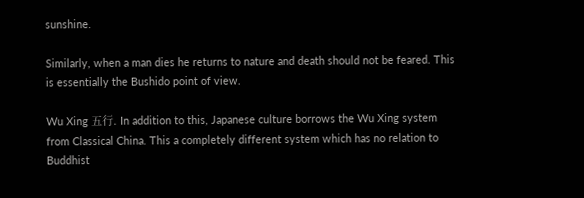sunshine.

Similarly, when a man dies he returns to nature and death should not be feared. This is essentially the Bushido point of view.

Wu Xing 五行. In addition to this, Japanese culture borrows the Wu Xing system from Classical China. This a completely different system which has no relation to Buddhist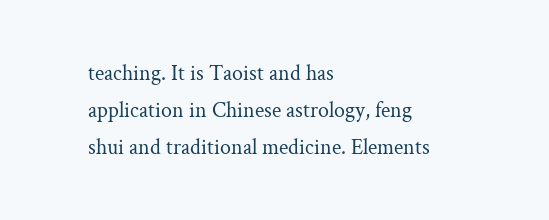teaching. It is Taoist and has application in Chinese astrology, feng shui and traditional medicine. Elements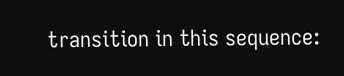transition in this sequence: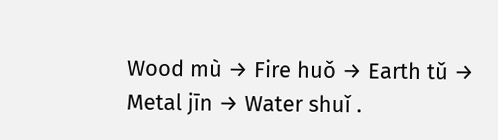Wood mù → Fire huǒ → Earth tǔ → Metal jīn → Water shuǐ .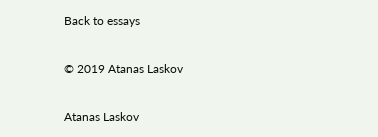Back to essays

© 2019 Atanas Laskov

Atanas Laskov